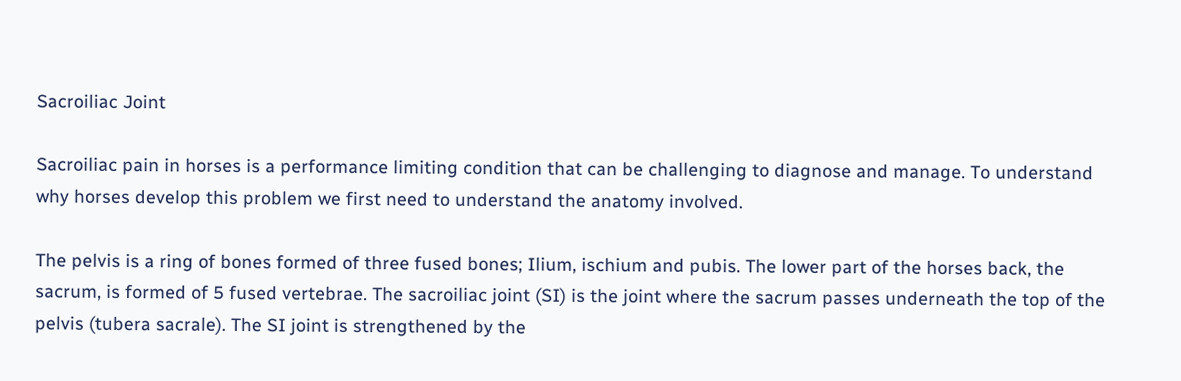Sacroiliac Joint

Sacroiliac pain in horses is a performance limiting condition that can be challenging to diagnose and manage. To understand why horses develop this problem we first need to understand the anatomy involved.

The pelvis is a ring of bones formed of three fused bones; Ilium, ischium and pubis. The lower part of the horses back, the sacrum, is formed of 5 fused vertebrae. The sacroiliac joint (SI) is the joint where the sacrum passes underneath the top of the pelvis (tubera sacrale). The SI joint is strengthened by the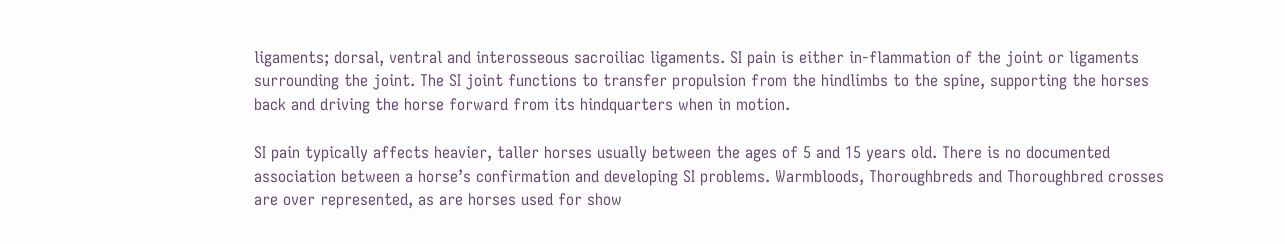ligaments; dorsal, ventral and interosseous sacroiliac ligaments. SI pain is either in-flammation of the joint or ligaments surrounding the joint. The SI joint functions to transfer propulsion from the hindlimbs to the spine, supporting the horses back and driving the horse forward from its hindquarters when in motion.

SI pain typically affects heavier, taller horses usually between the ages of 5 and 15 years old. There is no documented association between a horse’s confirmation and developing SI problems. Warmbloods, Thoroughbreds and Thoroughbred crosses are over represented, as are horses used for show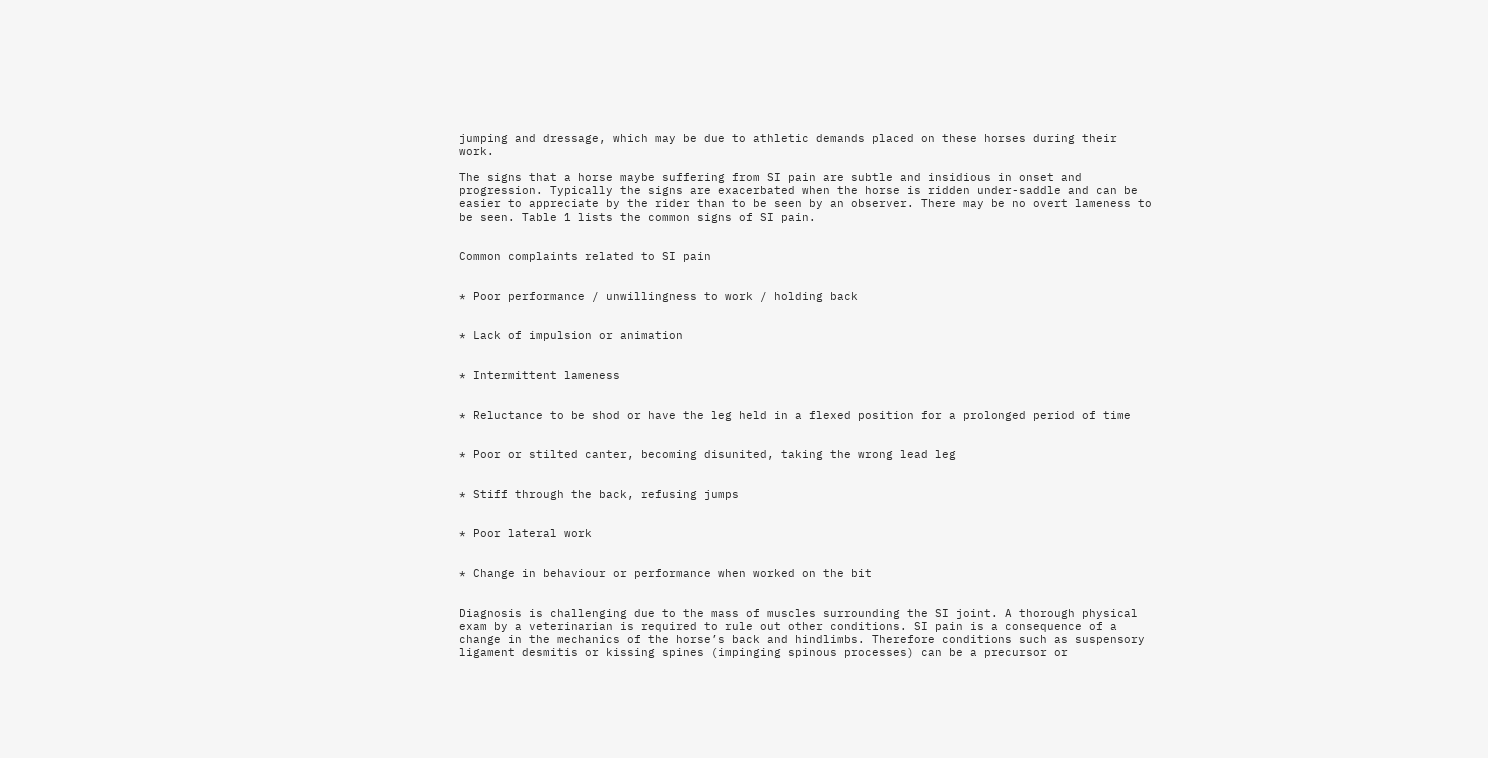jumping and dressage, which may be due to athletic demands placed on these horses during their work.

The signs that a horse maybe suffering from SI pain are subtle and insidious in onset and progression. Typically the signs are exacerbated when the horse is ridden under-saddle and can be easier to appreciate by the rider than to be seen by an observer. There may be no overt lameness to be seen. Table 1 lists the common signs of SI pain.


Common complaints related to SI pain


* Poor performance / unwillingness to work / holding back


* Lack of impulsion or animation


* Intermittent lameness


* Reluctance to be shod or have the leg held in a flexed position for a prolonged period of time


* Poor or stilted canter, becoming disunited, taking the wrong lead leg


* Stiff through the back, refusing jumps


* Poor lateral work


* Change in behaviour or performance when worked on the bit


Diagnosis is challenging due to the mass of muscles surrounding the SI joint. A thorough physical exam by a veterinarian is required to rule out other conditions. SI pain is a consequence of a change in the mechanics of the horse’s back and hindlimbs. Therefore conditions such as suspensory ligament desmitis or kissing spines (impinging spinous processes) can be a precursor or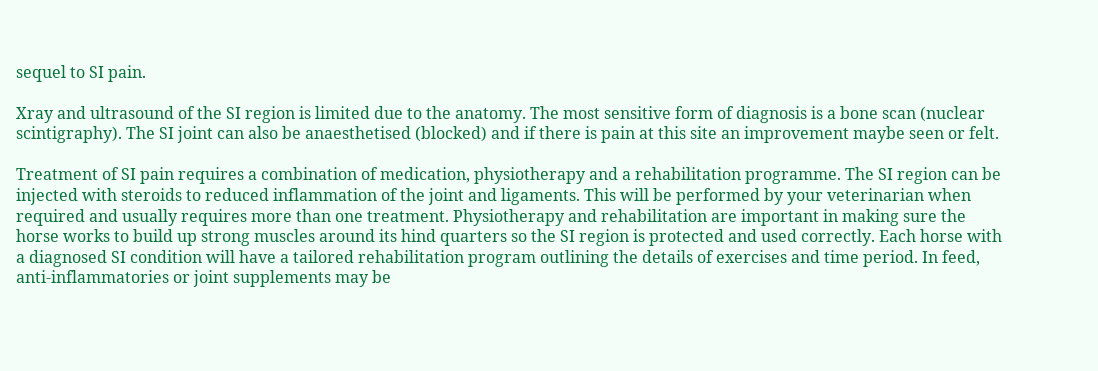sequel to SI pain.

Xray and ultrasound of the SI region is limited due to the anatomy. The most sensitive form of diagnosis is a bone scan (nuclear scintigraphy). The SI joint can also be anaesthetised (blocked) and if there is pain at this site an improvement maybe seen or felt.

Treatment of SI pain requires a combination of medication, physiotherapy and a rehabilitation programme. The SI region can be injected with steroids to reduced inflammation of the joint and ligaments. This will be performed by your veterinarian when required and usually requires more than one treatment. Physiotherapy and rehabilitation are important in making sure the horse works to build up strong muscles around its hind quarters so the SI region is protected and used correctly. Each horse with a diagnosed SI condition will have a tailored rehabilitation program outlining the details of exercises and time period. In feed, anti-inflammatories or joint supplements may be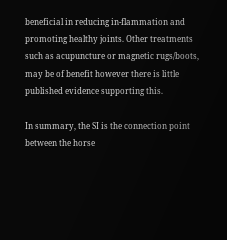beneficial in reducing in-flammation and promoting healthy joints. Other treatments such as acupuncture or magnetic rugs/boots, may be of benefit however there is little published evidence supporting this.

In summary, the SI is the connection point between the horse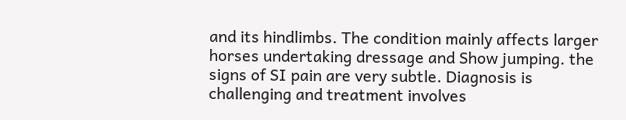and its hindlimbs. The condition mainly affects larger horses undertaking dressage and Show jumping. the signs of SI pain are very subtle. Diagnosis is challenging and treatment involves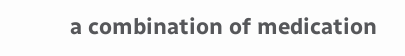a combination of medication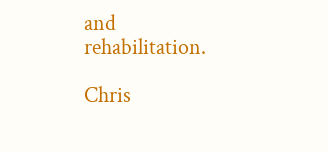and rehabilitation.

Chris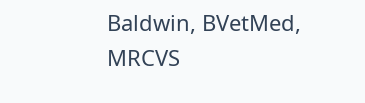Baldwin, BVetMed, MRCVS